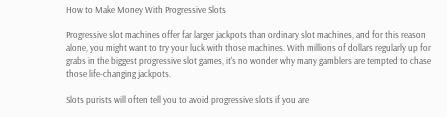How to Make Money With Progressive Slots

Progressive slot machines offer far larger jackpots than ordinary slot machines, and for this reason alone, you might want to try your luck with those machines. With millions of dollars regularly up for grabs in the biggest progressive slot games, it's no wonder why many gamblers are tempted to chase those life-changing jackpots.

Slots purists will often tell you to avoid progressive slots if you are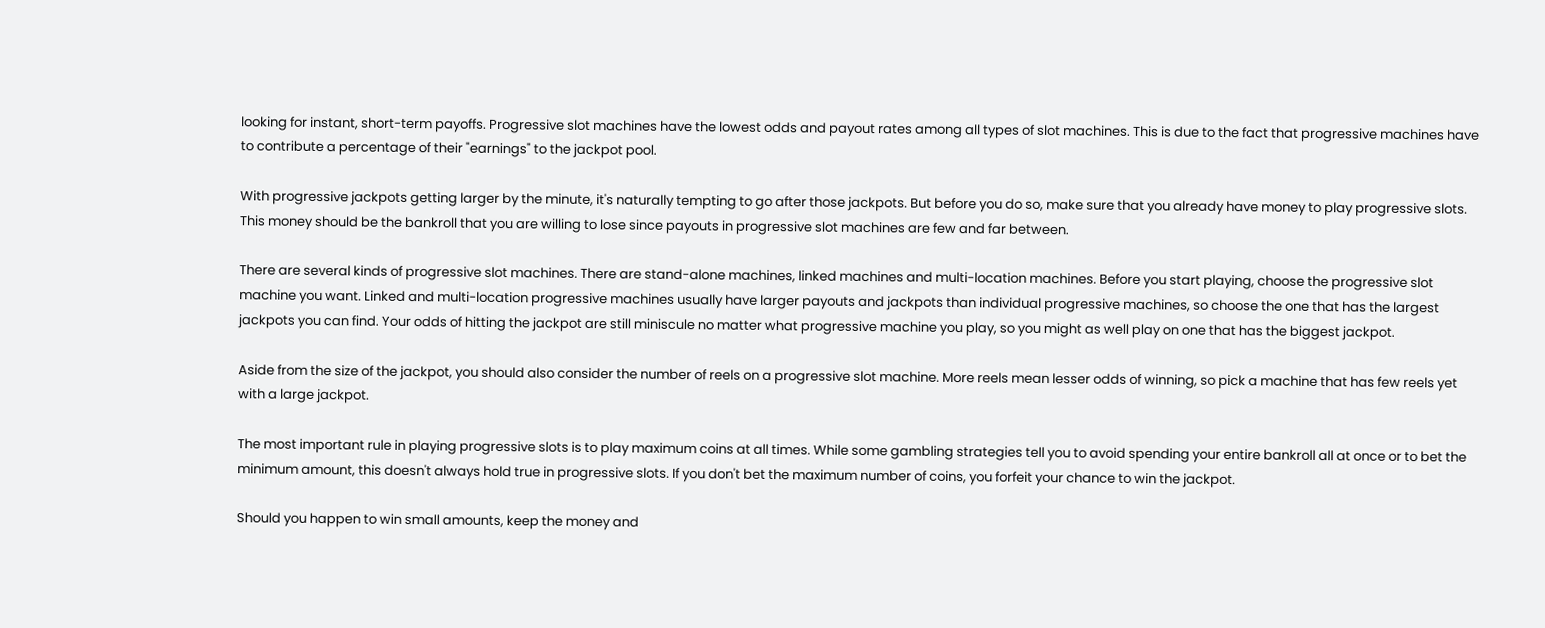looking for instant, short-term payoffs. Progressive slot machines have the lowest odds and payout rates among all types of slot machines. This is due to the fact that progressive machines have to contribute a percentage of their "earnings" to the jackpot pool.

With progressive jackpots getting larger by the minute, it's naturally tempting to go after those jackpots. But before you do so, make sure that you already have money to play progressive slots. This money should be the bankroll that you are willing to lose since payouts in progressive slot machines are few and far between.

There are several kinds of progressive slot machines. There are stand-alone machines, linked machines and multi-location machines. Before you start playing, choose the progressive slot machine you want. Linked and multi-location progressive machines usually have larger payouts and jackpots than individual progressive machines, so choose the one that has the largest jackpots you can find. Your odds of hitting the jackpot are still miniscule no matter what progressive machine you play, so you might as well play on one that has the biggest jackpot.

Aside from the size of the jackpot, you should also consider the number of reels on a progressive slot machine. More reels mean lesser odds of winning, so pick a machine that has few reels yet with a large jackpot.

The most important rule in playing progressive slots is to play maximum coins at all times. While some gambling strategies tell you to avoid spending your entire bankroll all at once or to bet the minimum amount, this doesn't always hold true in progressive slots. If you don't bet the maximum number of coins, you forfeit your chance to win the jackpot.

Should you happen to win small amounts, keep the money and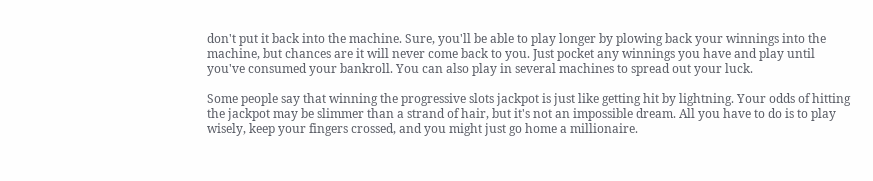don't put it back into the machine. Sure, you'll be able to play longer by plowing back your winnings into the machine, but chances are it will never come back to you. Just pocket any winnings you have and play until you've consumed your bankroll. You can also play in several machines to spread out your luck.

Some people say that winning the progressive slots jackpot is just like getting hit by lightning. Your odds of hitting the jackpot may be slimmer than a strand of hair, but it's not an impossible dream. All you have to do is to play wisely, keep your fingers crossed, and you might just go home a millionaire.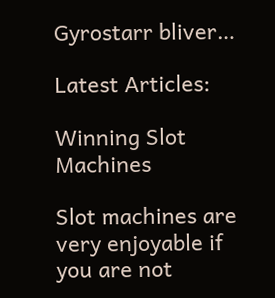Gyrostarr bliver…

Latest Articles:

Winning Slot Machines

Slot machines are very enjoyable if you are not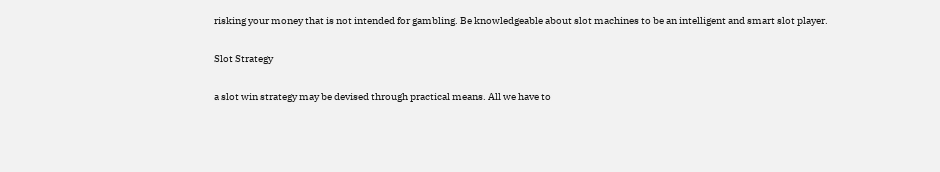risking your money that is not intended for gambling. Be knowledgeable about slot machines to be an intelligent and smart slot player.

Slot Strategy

a slot win strategy may be devised through practical means. All we have to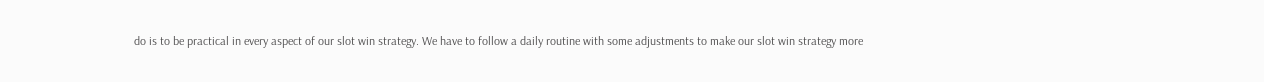do is to be practical in every aspect of our slot win strategy. We have to follow a daily routine with some adjustments to make our slot win strategy more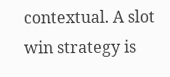contextual. A slot win strategy is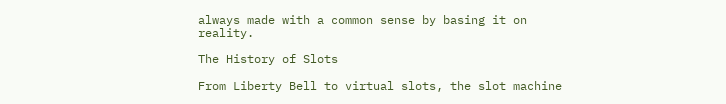always made with a common sense by basing it on reality.

The History of Slots

From Liberty Bell to virtual slots, the slot machine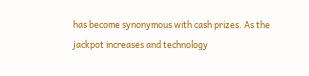has become synonymous with cash prizes. As the jackpot increases and technology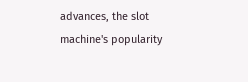advances, the slot machine's popularity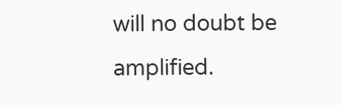will no doubt be amplified.